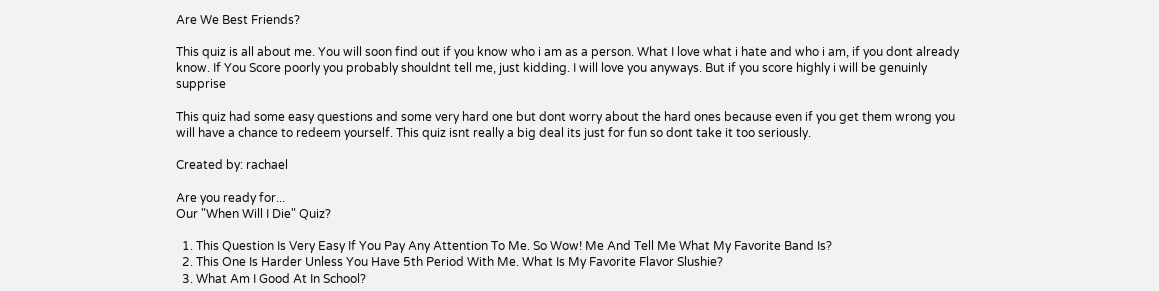Are We Best Friends?

This quiz is all about me. You will soon find out if you know who i am as a person. What I love what i hate and who i am, if you dont already know. If You Score poorly you probably shouldnt tell me, just kidding. I will love you anyways. But if you score highly i will be genuinly supprise

This quiz had some easy questions and some very hard one but dont worry about the hard ones because even if you get them wrong you will have a chance to redeem yourself. This quiz isnt really a big deal its just for fun so dont take it too seriously.

Created by: rachael

Are you ready for...
Our "When Will I Die" Quiz?

  1. This Question Is Very Easy If You Pay Any Attention To Me. So Wow! Me And Tell Me What My Favorite Band Is?
  2. This One Is Harder Unless You Have 5th Period With Me. What Is My Favorite Flavor Slushie?
  3. What Am I Good At In School?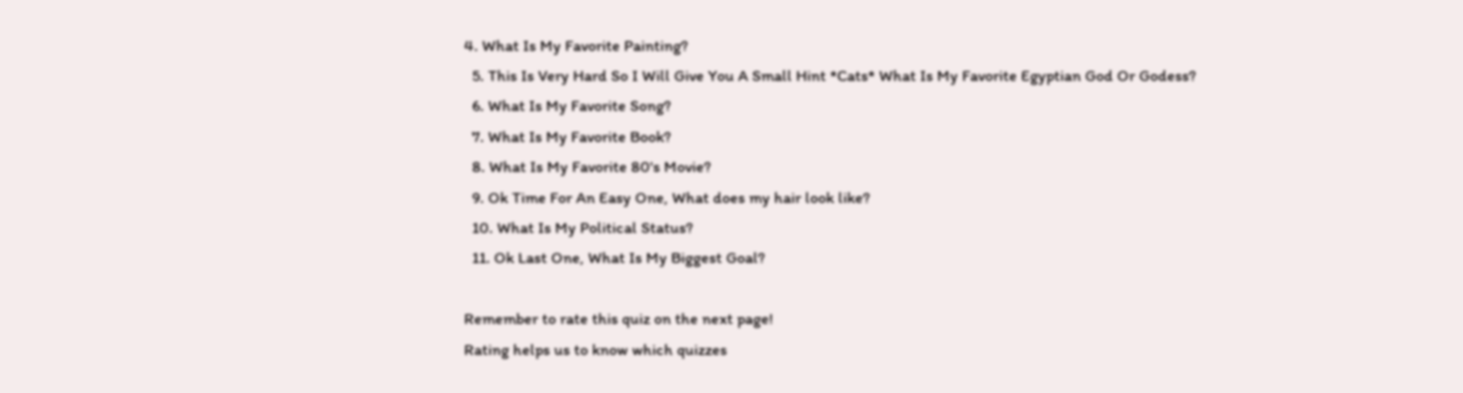4. What Is My Favorite Painting?
  5. This Is Very Hard So I Will Give You A Small Hint *Cats* What Is My Favorite Egyptian God Or Godess?
  6. What Is My Favorite Song?
  7. What Is My Favorite Book?
  8. What Is My Favorite 80's Movie?
  9. Ok Time For An Easy One, What does my hair look like?
  10. What Is My Political Status?
  11. Ok Last One, What Is My Biggest Goal?

Remember to rate this quiz on the next page!
Rating helps us to know which quizzes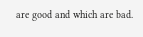are good and which are bad.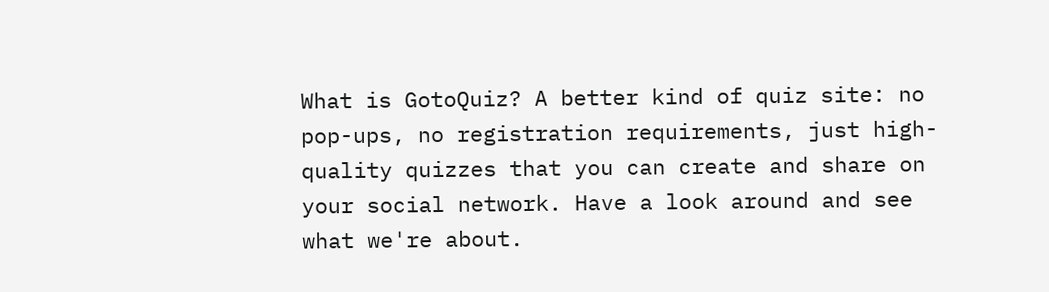What is GotoQuiz? A better kind of quiz site: no pop-ups, no registration requirements, just high-quality quizzes that you can create and share on your social network. Have a look around and see what we're about.